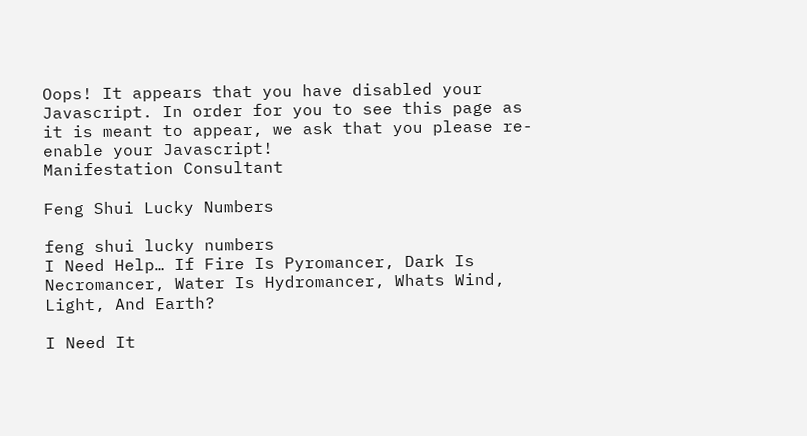Oops! It appears that you have disabled your Javascript. In order for you to see this page as it is meant to appear, we ask that you please re-enable your Javascript!
Manifestation Consultant

Feng Shui Lucky Numbers

feng shui lucky numbers
I Need Help… If Fire Is Pyromancer, Dark Is Necromancer, Water Is Hydromancer, Whats Wind, Light, And Earth?

I Need It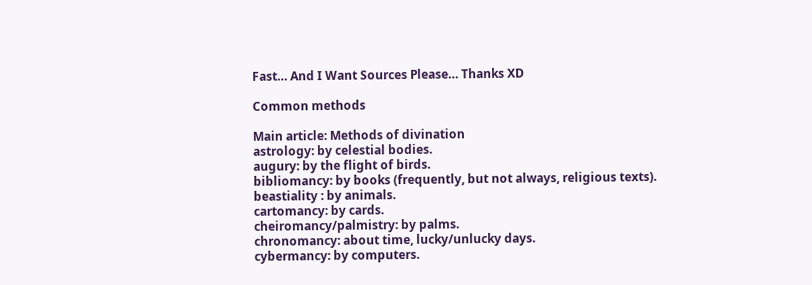Fast… And I Want Sources Please… Thanks XD

Common methods

Main article: Methods of divination
astrology: by celestial bodies.
augury: by the flight of birds.
bibliomancy: by books (frequently, but not always, religious texts).
beastiality : by animals.
cartomancy: by cards.
cheiromancy/palmistry: by palms.
chronomancy: about time, lucky/unlucky days.
cybermancy: by computers.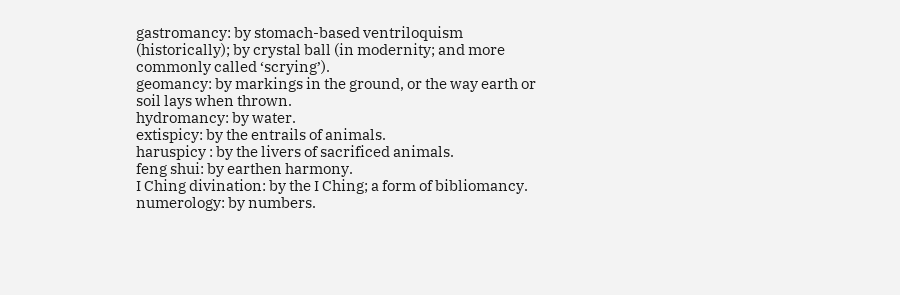gastromancy: by stomach-based ventriloquism (historically); by crystal ball (in modernity; and more commonly called ‘scrying’).
geomancy: by markings in the ground, or the way earth or soil lays when thrown.
hydromancy: by water.
extispicy: by the entrails of animals.
haruspicy : by the livers of sacrificed animals.
feng shui: by earthen harmony.
I Ching divination: by the I Ching; a form of bibliomancy.
numerology: by numbers.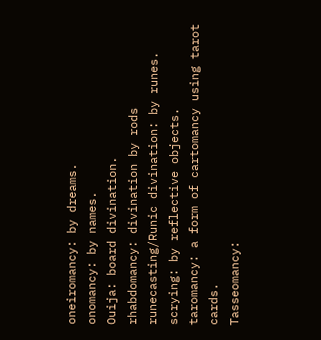oneiromancy: by dreams.
onomancy: by names.
Ouija: board divination.
rhabdomancy: divination by rods
runecasting/Runic divination: by runes.
scrying: by reflective objects.
taromancy: a form of cartomancy using tarot cards.
Tasseomancy: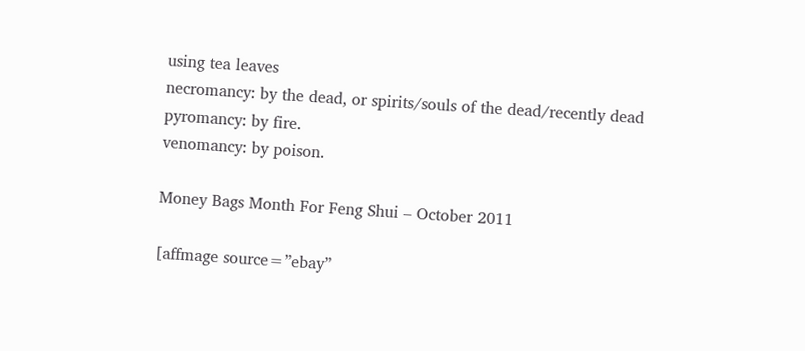using tea leaves
necromancy: by the dead, or spirits/souls of the dead/recently dead
pyromancy: by fire.
venomancy: by poison.

Money Bags Month For Feng Shui – October 2011

[affmage source=”ebay”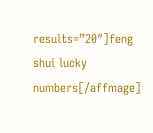results=”20″]feng shui lucky numbers[/affmage]